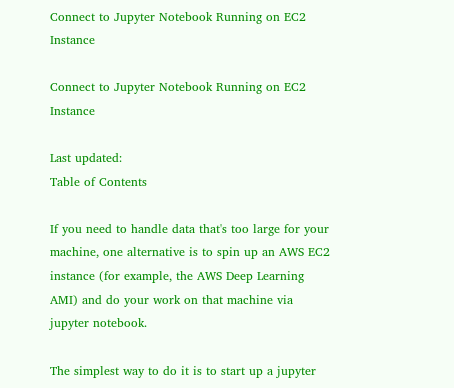Connect to Jupyter Notebook Running on EC2 Instance

Connect to Jupyter Notebook Running on EC2 Instance

Last updated:
Table of Contents

If you need to handle data that's too large for your machine, one alternative is to spin up an AWS EC2 instance (for example, the AWS Deep Learning AMI) and do your work on that machine via jupyter notebook.

The simplest way to do it is to start up a jupyter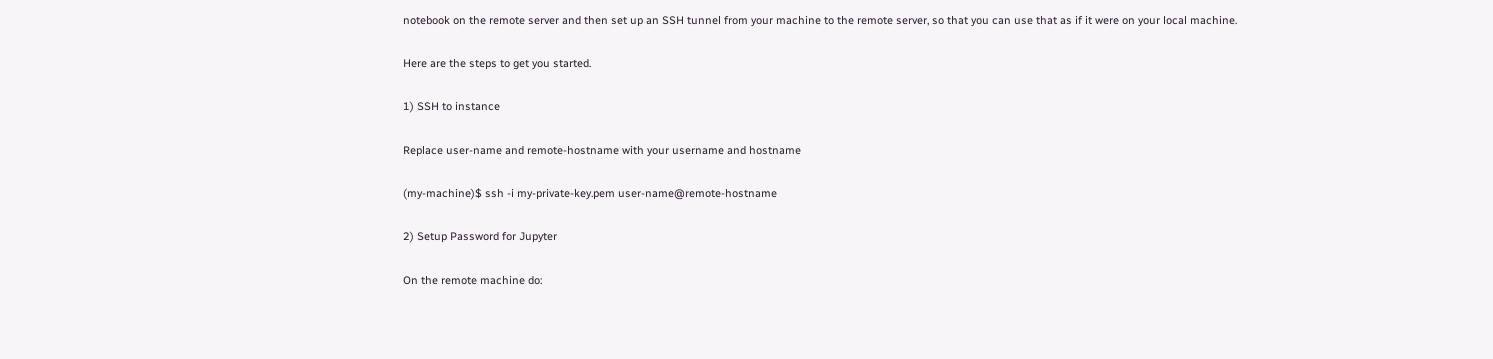notebook on the remote server and then set up an SSH tunnel from your machine to the remote server, so that you can use that as if it were on your local machine.

Here are the steps to get you started.

1) SSH to instance

Replace user-name and remote-hostname with your username and hostname

(my-machine)$ ssh -i my-private-key.pem user-name@remote-hostname

2) Setup Password for Jupyter

On the remote machine do: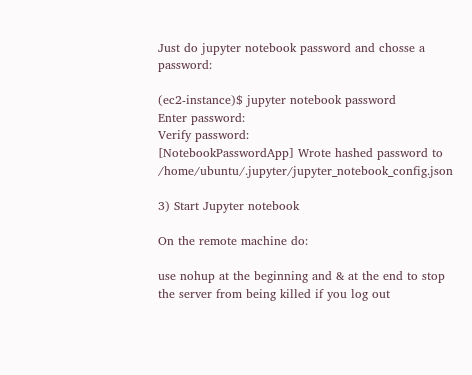Just do jupyter notebook password and chosse a password:

(ec2-instance)$ jupyter notebook password
Enter password:
Verify password:
[NotebookPasswordApp] Wrote hashed password to /home/ubuntu/.jupyter/jupyter_notebook_config.json

3) Start Jupyter notebook

On the remote machine do:

use nohup at the beginning and & at the end to stop the server from being killed if you log out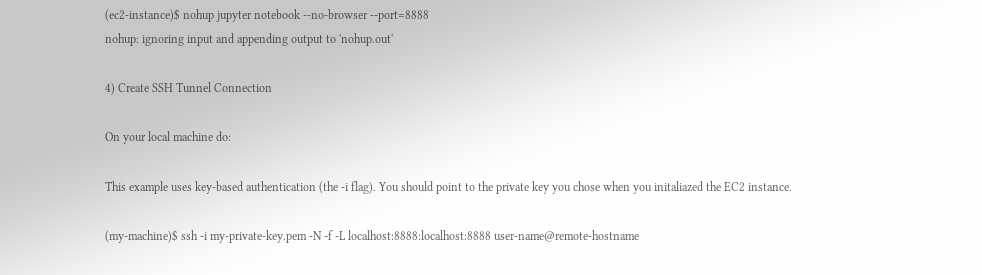(ec2-instance)$ nohup jupyter notebook --no-browser --port=8888
nohup: ignoring input and appending output to 'nohup.out'

4) Create SSH Tunnel Connection

On your local machine do:

This example uses key-based authentication (the -i flag). You should point to the private key you chose when you initaliazed the EC2 instance.

(my-machine)$ ssh -i my-private-key.pem -N -f -L localhost:8888:localhost:8888 user-name@remote-hostname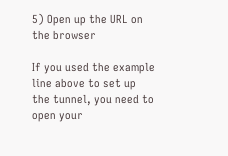5) Open up the URL on the browser

If you used the example line above to set up the tunnel, you need to open your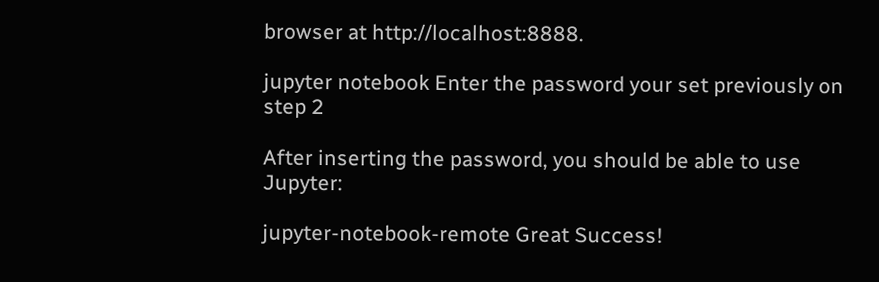browser at http://localhost:8888.

jupyter notebook Enter the password your set previously on step 2

After inserting the password, you should be able to use Jupyter:

jupyter-notebook-remote Great Success!